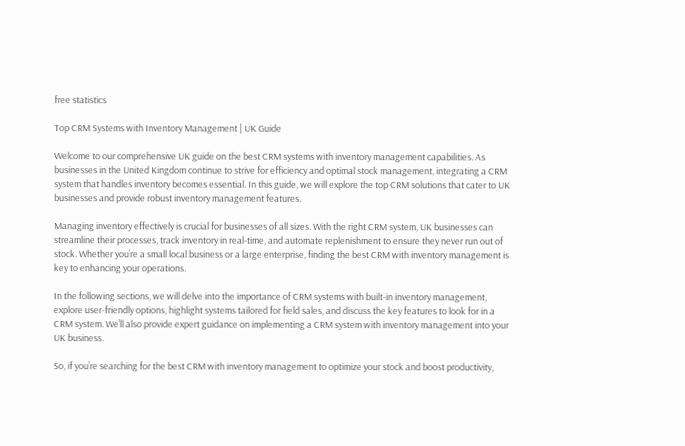free statistics

Top CRM Systems with Inventory Management | UK Guide

Welcome to our comprehensive UK guide on the best CRM systems with inventory management capabilities. As businesses in the United Kingdom continue to strive for efficiency and optimal stock management, integrating a CRM system that handles inventory becomes essential. In this guide, we will explore the top CRM solutions that cater to UK businesses and provide robust inventory management features.

Managing inventory effectively is crucial for businesses of all sizes. With the right CRM system, UK businesses can streamline their processes, track inventory in real-time, and automate replenishment to ensure they never run out of stock. Whether you’re a small local business or a large enterprise, finding the best CRM with inventory management is key to enhancing your operations.

In the following sections, we will delve into the importance of CRM systems with built-in inventory management, explore user-friendly options, highlight systems tailored for field sales, and discuss the key features to look for in a CRM system. We’ll also provide expert guidance on implementing a CRM system with inventory management into your UK business.

So, if you’re searching for the best CRM with inventory management to optimize your stock and boost productivity,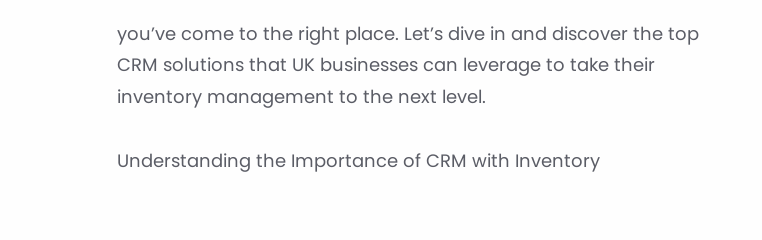you’ve come to the right place. Let’s dive in and discover the top CRM solutions that UK businesses can leverage to take their inventory management to the next level.

Understanding the Importance of CRM with Inventory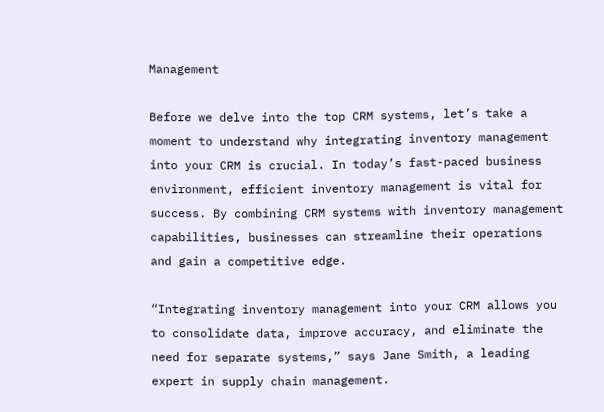Management

Before we delve into the top CRM systems, let’s take a moment to understand why integrating inventory management into your CRM is crucial. In today’s fast-paced business environment, efficient inventory management is vital for success. By combining CRM systems with inventory management capabilities, businesses can streamline their operations and gain a competitive edge.

“Integrating inventory management into your CRM allows you to consolidate data, improve accuracy, and eliminate the need for separate systems,” says Jane Smith, a leading expert in supply chain management.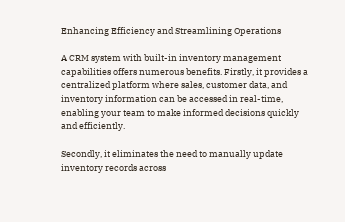Enhancing Efficiency and Streamlining Operations

A CRM system with built-in inventory management capabilities offers numerous benefits. Firstly, it provides a centralized platform where sales, customer data, and inventory information can be accessed in real-time, enabling your team to make informed decisions quickly and efficiently.

Secondly, it eliminates the need to manually update inventory records across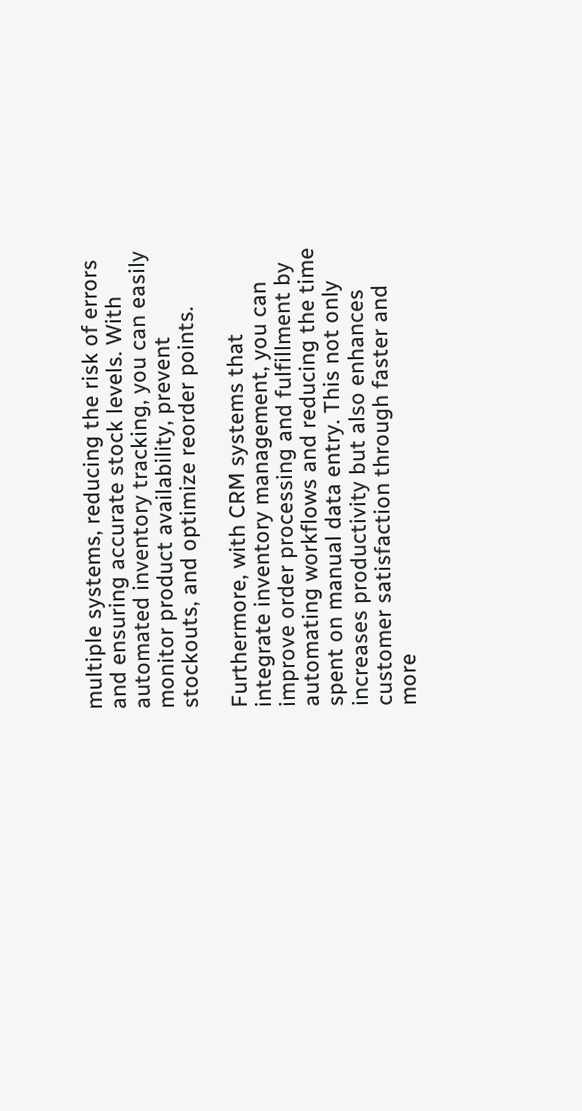multiple systems, reducing the risk of errors and ensuring accurate stock levels. With automated inventory tracking, you can easily monitor product availability, prevent stockouts, and optimize reorder points.

Furthermore, with CRM systems that integrate inventory management, you can improve order processing and fulfillment by automating workflows and reducing the time spent on manual data entry. This not only increases productivity but also enhances customer satisfaction through faster and more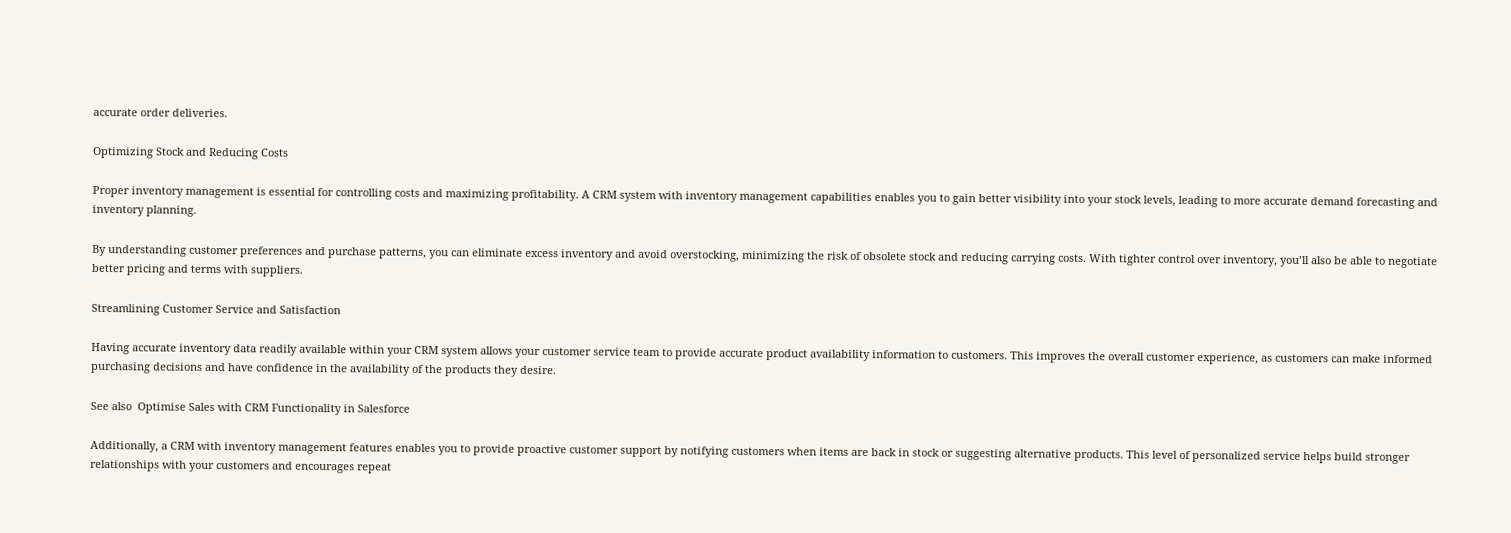accurate order deliveries.

Optimizing Stock and Reducing Costs

Proper inventory management is essential for controlling costs and maximizing profitability. A CRM system with inventory management capabilities enables you to gain better visibility into your stock levels, leading to more accurate demand forecasting and inventory planning.

By understanding customer preferences and purchase patterns, you can eliminate excess inventory and avoid overstocking, minimizing the risk of obsolete stock and reducing carrying costs. With tighter control over inventory, you’ll also be able to negotiate better pricing and terms with suppliers.

Streamlining Customer Service and Satisfaction

Having accurate inventory data readily available within your CRM system allows your customer service team to provide accurate product availability information to customers. This improves the overall customer experience, as customers can make informed purchasing decisions and have confidence in the availability of the products they desire.

See also  Optimise Sales with CRM Functionality in Salesforce

Additionally, a CRM with inventory management features enables you to provide proactive customer support by notifying customers when items are back in stock or suggesting alternative products. This level of personalized service helps build stronger relationships with your customers and encourages repeat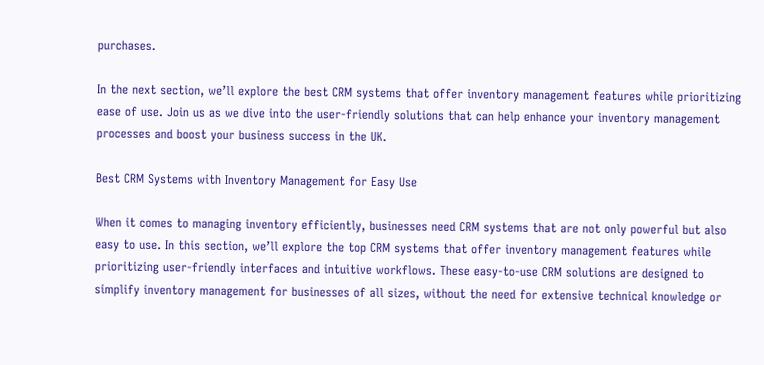purchases.

In the next section, we’ll explore the best CRM systems that offer inventory management features while prioritizing ease of use. Join us as we dive into the user-friendly solutions that can help enhance your inventory management processes and boost your business success in the UK.

Best CRM Systems with Inventory Management for Easy Use

When it comes to managing inventory efficiently, businesses need CRM systems that are not only powerful but also easy to use. In this section, we’ll explore the top CRM systems that offer inventory management features while prioritizing user-friendly interfaces and intuitive workflows. These easy-to-use CRM solutions are designed to simplify inventory management for businesses of all sizes, without the need for extensive technical knowledge or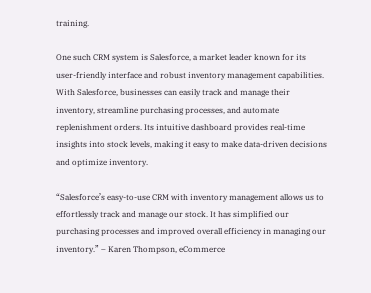training.

One such CRM system is Salesforce, a market leader known for its user-friendly interface and robust inventory management capabilities. With Salesforce, businesses can easily track and manage their inventory, streamline purchasing processes, and automate replenishment orders. Its intuitive dashboard provides real-time insights into stock levels, making it easy to make data-driven decisions and optimize inventory.

“Salesforce’s easy-to-use CRM with inventory management allows us to effortlessly track and manage our stock. It has simplified our purchasing processes and improved overall efficiency in managing our inventory.” – Karen Thompson, eCommerce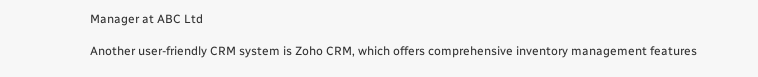Manager at ABC Ltd

Another user-friendly CRM system is Zoho CRM, which offers comprehensive inventory management features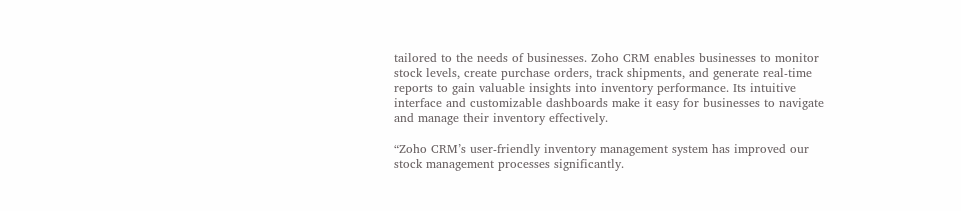tailored to the needs of businesses. Zoho CRM enables businesses to monitor stock levels, create purchase orders, track shipments, and generate real-time reports to gain valuable insights into inventory performance. Its intuitive interface and customizable dashboards make it easy for businesses to navigate and manage their inventory effectively.

“Zoho CRM’s user-friendly inventory management system has improved our stock management processes significantly.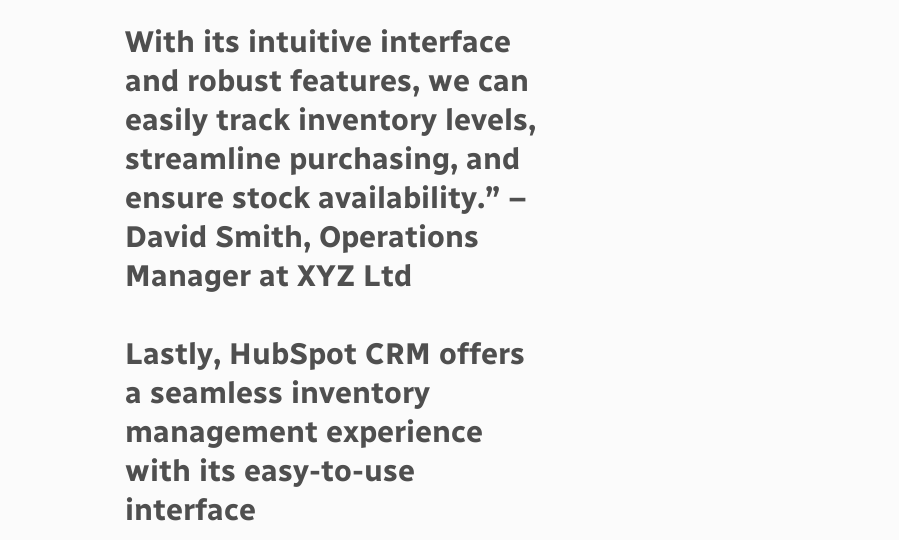With its intuitive interface and robust features, we can easily track inventory levels, streamline purchasing, and ensure stock availability.” – David Smith, Operations Manager at XYZ Ltd

Lastly, HubSpot CRM offers a seamless inventory management experience with its easy-to-use interface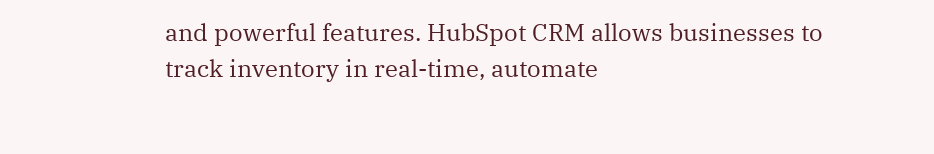and powerful features. HubSpot CRM allows businesses to track inventory in real-time, automate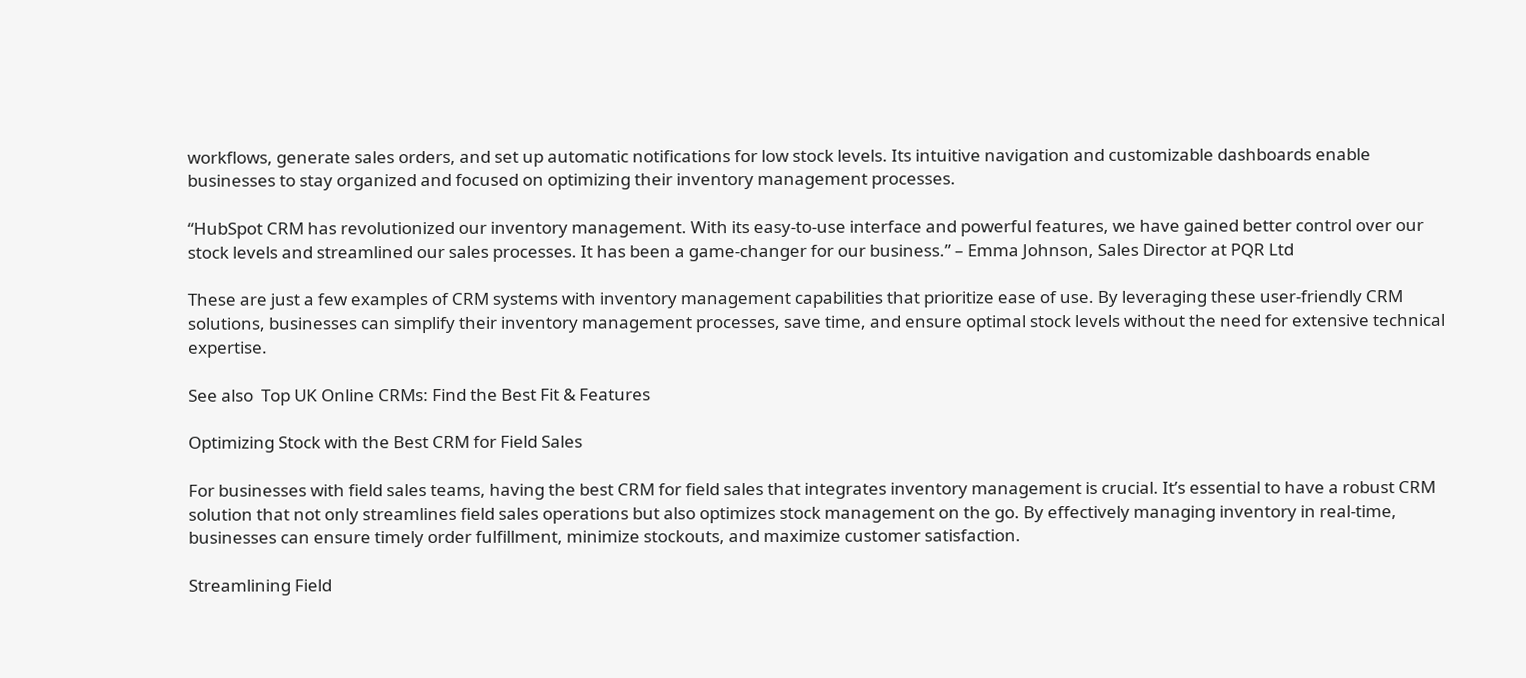workflows, generate sales orders, and set up automatic notifications for low stock levels. Its intuitive navigation and customizable dashboards enable businesses to stay organized and focused on optimizing their inventory management processes.

“HubSpot CRM has revolutionized our inventory management. With its easy-to-use interface and powerful features, we have gained better control over our stock levels and streamlined our sales processes. It has been a game-changer for our business.” – Emma Johnson, Sales Director at PQR Ltd

These are just a few examples of CRM systems with inventory management capabilities that prioritize ease of use. By leveraging these user-friendly CRM solutions, businesses can simplify their inventory management processes, save time, and ensure optimal stock levels without the need for extensive technical expertise.

See also  Top UK Online CRMs: Find the Best Fit & Features

Optimizing Stock with the Best CRM for Field Sales

For businesses with field sales teams, having the best CRM for field sales that integrates inventory management is crucial. It’s essential to have a robust CRM solution that not only streamlines field sales operations but also optimizes stock management on the go. By effectively managing inventory in real-time, businesses can ensure timely order fulfillment, minimize stockouts, and maximize customer satisfaction.

Streamlining Field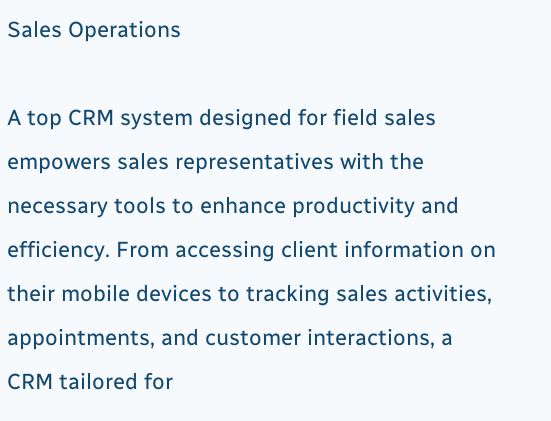Sales Operations

A top CRM system designed for field sales empowers sales representatives with the necessary tools to enhance productivity and efficiency. From accessing client information on their mobile devices to tracking sales activities, appointments, and customer interactions, a CRM tailored for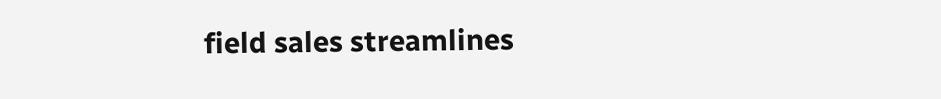field sales streamlines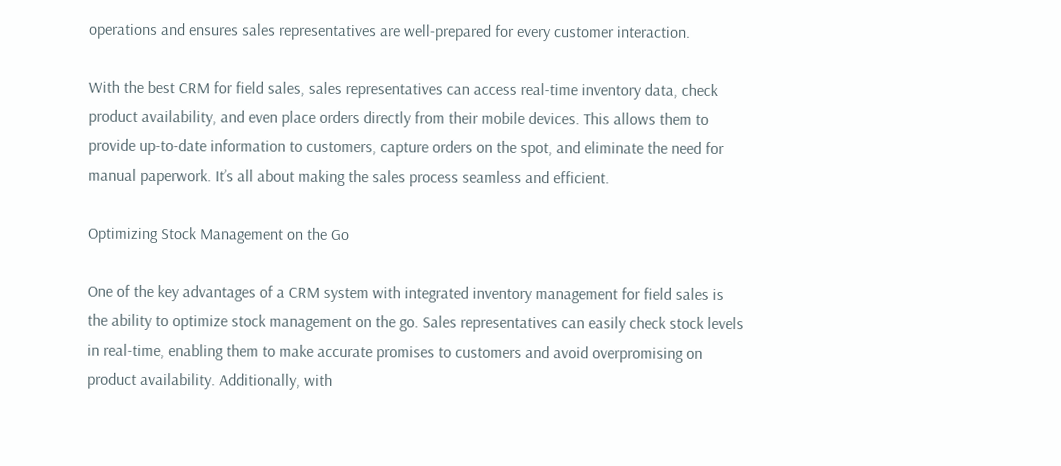operations and ensures sales representatives are well-prepared for every customer interaction.

With the best CRM for field sales, sales representatives can access real-time inventory data, check product availability, and even place orders directly from their mobile devices. This allows them to provide up-to-date information to customers, capture orders on the spot, and eliminate the need for manual paperwork. It’s all about making the sales process seamless and efficient.

Optimizing Stock Management on the Go

One of the key advantages of a CRM system with integrated inventory management for field sales is the ability to optimize stock management on the go. Sales representatives can easily check stock levels in real-time, enabling them to make accurate promises to customers and avoid overpromising on product availability. Additionally, with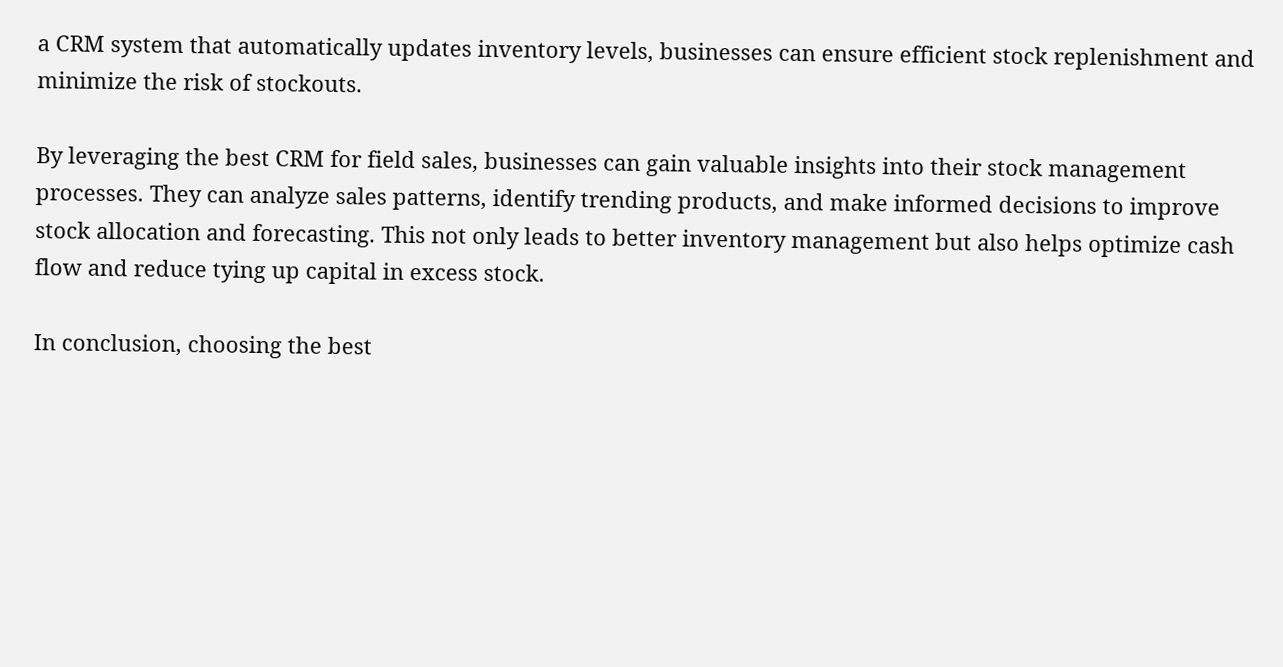a CRM system that automatically updates inventory levels, businesses can ensure efficient stock replenishment and minimize the risk of stockouts.

By leveraging the best CRM for field sales, businesses can gain valuable insights into their stock management processes. They can analyze sales patterns, identify trending products, and make informed decisions to improve stock allocation and forecasting. This not only leads to better inventory management but also helps optimize cash flow and reduce tying up capital in excess stock.

In conclusion, choosing the best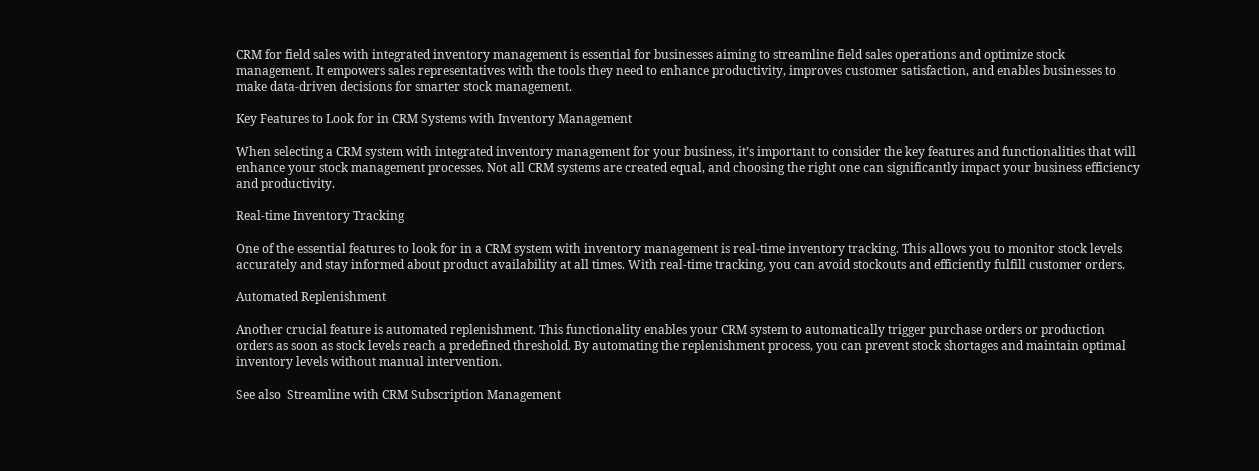CRM for field sales with integrated inventory management is essential for businesses aiming to streamline field sales operations and optimize stock management. It empowers sales representatives with the tools they need to enhance productivity, improves customer satisfaction, and enables businesses to make data-driven decisions for smarter stock management.

Key Features to Look for in CRM Systems with Inventory Management

When selecting a CRM system with integrated inventory management for your business, it’s important to consider the key features and functionalities that will enhance your stock management processes. Not all CRM systems are created equal, and choosing the right one can significantly impact your business efficiency and productivity.

Real-time Inventory Tracking

One of the essential features to look for in a CRM system with inventory management is real-time inventory tracking. This allows you to monitor stock levels accurately and stay informed about product availability at all times. With real-time tracking, you can avoid stockouts and efficiently fulfill customer orders.

Automated Replenishment

Another crucial feature is automated replenishment. This functionality enables your CRM system to automatically trigger purchase orders or production orders as soon as stock levels reach a predefined threshold. By automating the replenishment process, you can prevent stock shortages and maintain optimal inventory levels without manual intervention.

See also  Streamline with CRM Subscription Management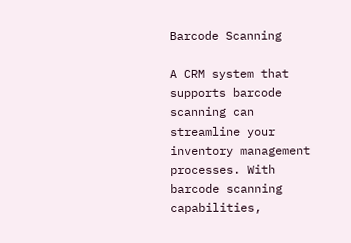Barcode Scanning

A CRM system that supports barcode scanning can streamline your inventory management processes. With barcode scanning capabilities,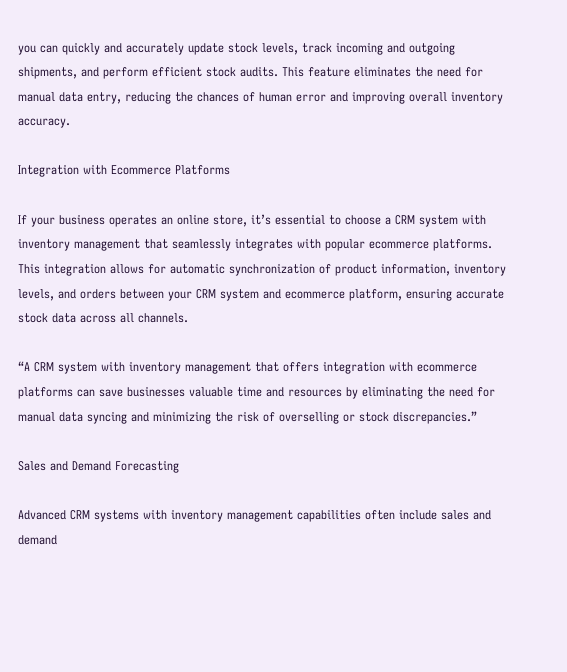you can quickly and accurately update stock levels, track incoming and outgoing shipments, and perform efficient stock audits. This feature eliminates the need for manual data entry, reducing the chances of human error and improving overall inventory accuracy.

Integration with Ecommerce Platforms

If your business operates an online store, it’s essential to choose a CRM system with inventory management that seamlessly integrates with popular ecommerce platforms. This integration allows for automatic synchronization of product information, inventory levels, and orders between your CRM system and ecommerce platform, ensuring accurate stock data across all channels.

“A CRM system with inventory management that offers integration with ecommerce platforms can save businesses valuable time and resources by eliminating the need for manual data syncing and minimizing the risk of overselling or stock discrepancies.”

Sales and Demand Forecasting

Advanced CRM systems with inventory management capabilities often include sales and demand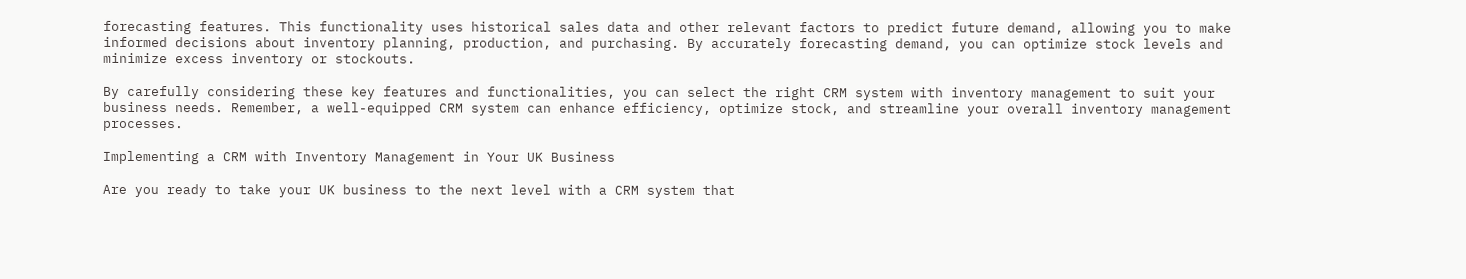forecasting features. This functionality uses historical sales data and other relevant factors to predict future demand, allowing you to make informed decisions about inventory planning, production, and purchasing. By accurately forecasting demand, you can optimize stock levels and minimize excess inventory or stockouts.

By carefully considering these key features and functionalities, you can select the right CRM system with inventory management to suit your business needs. Remember, a well-equipped CRM system can enhance efficiency, optimize stock, and streamline your overall inventory management processes.

Implementing a CRM with Inventory Management in Your UK Business

Are you ready to take your UK business to the next level with a CRM system that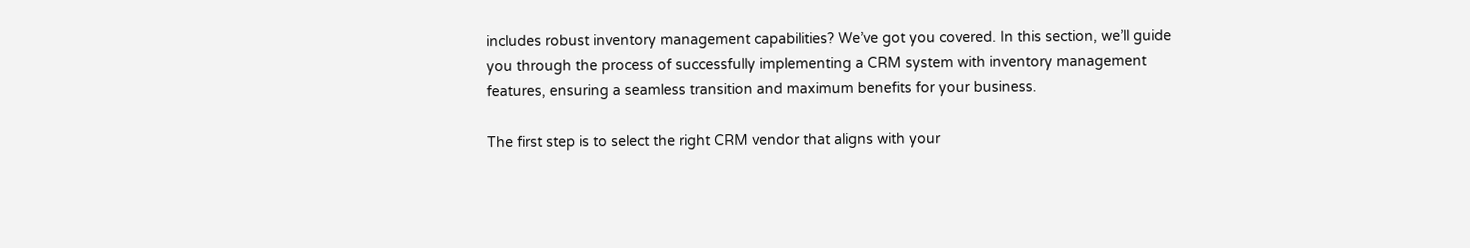includes robust inventory management capabilities? We’ve got you covered. In this section, we’ll guide you through the process of successfully implementing a CRM system with inventory management features, ensuring a seamless transition and maximum benefits for your business.

The first step is to select the right CRM vendor that aligns with your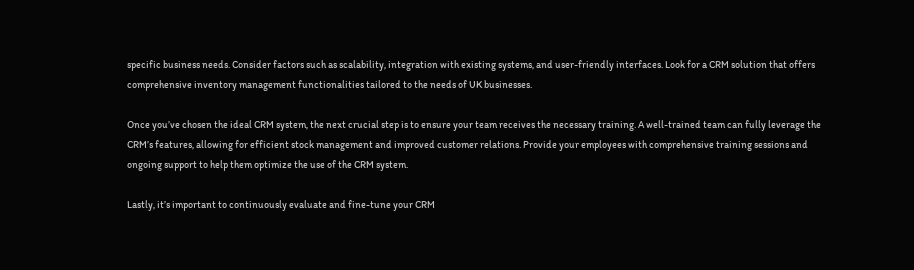specific business needs. Consider factors such as scalability, integration with existing systems, and user-friendly interfaces. Look for a CRM solution that offers comprehensive inventory management functionalities tailored to the needs of UK businesses.

Once you’ve chosen the ideal CRM system, the next crucial step is to ensure your team receives the necessary training. A well-trained team can fully leverage the CRM’s features, allowing for efficient stock management and improved customer relations. Provide your employees with comprehensive training sessions and ongoing support to help them optimize the use of the CRM system.

Lastly, it’s important to continuously evaluate and fine-tune your CRM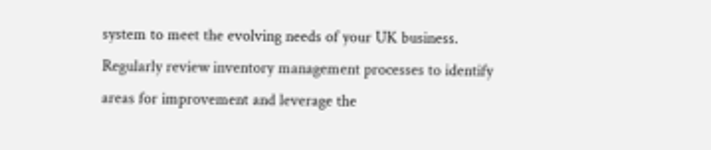system to meet the evolving needs of your UK business. Regularly review inventory management processes to identify areas for improvement and leverage the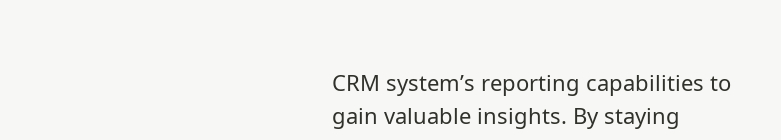CRM system’s reporting capabilities to gain valuable insights. By staying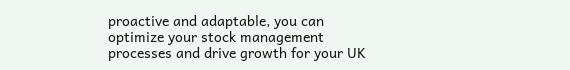proactive and adaptable, you can optimize your stock management processes and drive growth for your UK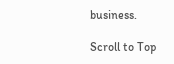business.

Scroll to Top